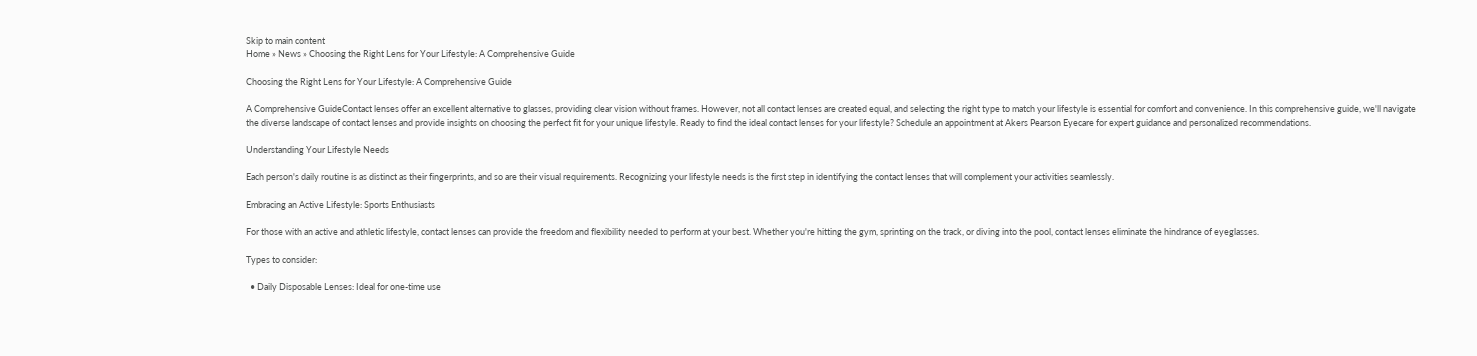Skip to main content
Home » News » Choosing the Right Lens for Your Lifestyle: A Comprehensive Guide

Choosing the Right Lens for Your Lifestyle: A Comprehensive Guide

A Comprehensive GuideContact lenses offer an excellent alternative to glasses, providing clear vision without frames. However, not all contact lenses are created equal, and selecting the right type to match your lifestyle is essential for comfort and convenience. In this comprehensive guide, we'll navigate the diverse landscape of contact lenses and provide insights on choosing the perfect fit for your unique lifestyle. Ready to find the ideal contact lenses for your lifestyle? Schedule an appointment at Akers Pearson Eyecare for expert guidance and personalized recommendations.

Understanding Your Lifestyle Needs

Each person's daily routine is as distinct as their fingerprints, and so are their visual requirements. Recognizing your lifestyle needs is the first step in identifying the contact lenses that will complement your activities seamlessly.

Embracing an Active Lifestyle: Sports Enthusiasts

For those with an active and athletic lifestyle, contact lenses can provide the freedom and flexibility needed to perform at your best. Whether you're hitting the gym, sprinting on the track, or diving into the pool, contact lenses eliminate the hindrance of eyeglasses.

Types to consider:

  • Daily Disposable Lenses: Ideal for one-time use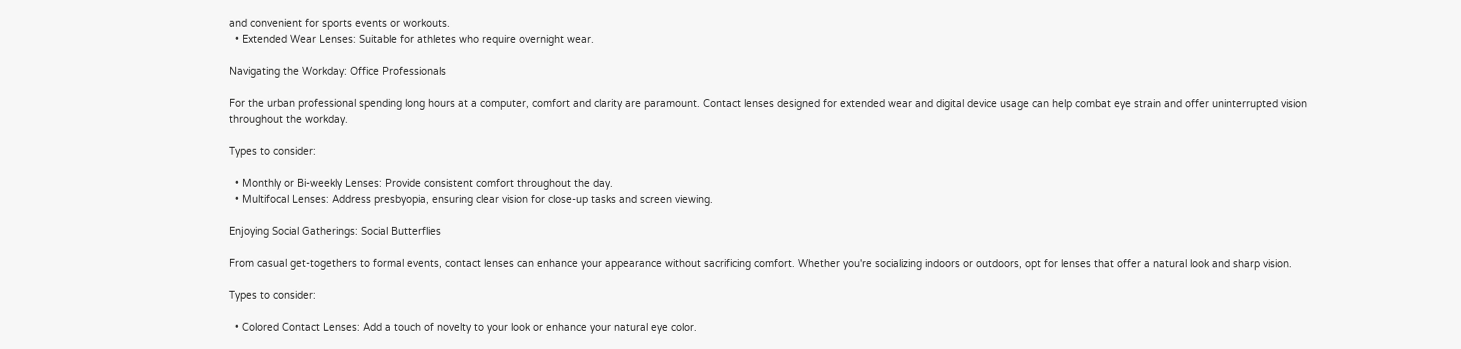and convenient for sports events or workouts.
  • Extended Wear Lenses: Suitable for athletes who require overnight wear.

Navigating the Workday: Office Professionals

For the urban professional spending long hours at a computer, comfort and clarity are paramount. Contact lenses designed for extended wear and digital device usage can help combat eye strain and offer uninterrupted vision throughout the workday.

Types to consider:

  • Monthly or Bi-weekly Lenses: Provide consistent comfort throughout the day.
  • Multifocal Lenses: Address presbyopia, ensuring clear vision for close-up tasks and screen viewing.

Enjoying Social Gatherings: Social Butterflies

From casual get-togethers to formal events, contact lenses can enhance your appearance without sacrificing comfort. Whether you're socializing indoors or outdoors, opt for lenses that offer a natural look and sharp vision.

Types to consider:

  • Colored Contact Lenses: Add a touch of novelty to your look or enhance your natural eye color.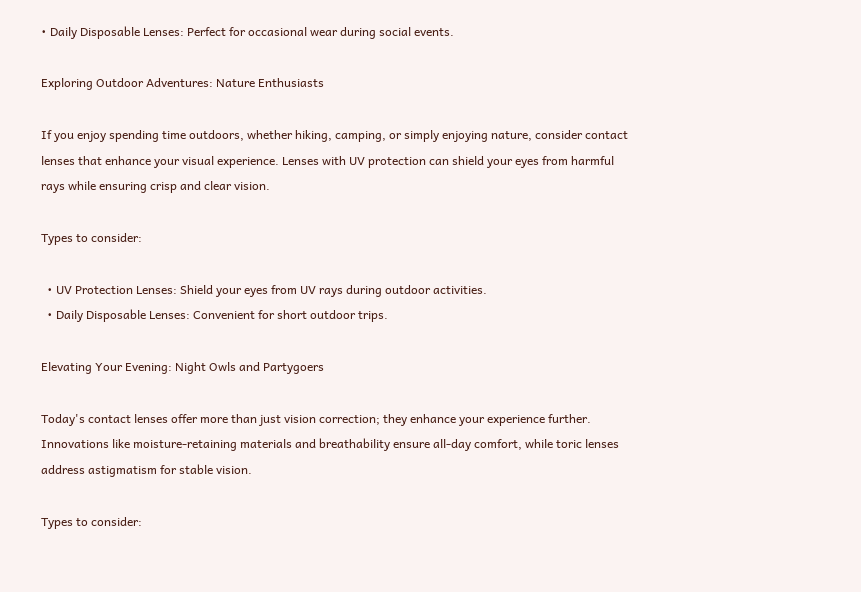• Daily Disposable Lenses: Perfect for occasional wear during social events.

Exploring Outdoor Adventures: Nature Enthusiasts

If you enjoy spending time outdoors, whether hiking, camping, or simply enjoying nature, consider contact lenses that enhance your visual experience. Lenses with UV protection can shield your eyes from harmful rays while ensuring crisp and clear vision.

Types to consider:

  • UV Protection Lenses: Shield your eyes from UV rays during outdoor activities.
  • Daily Disposable Lenses: Convenient for short outdoor trips.

Elevating Your Evening: Night Owls and Partygoers

Today's contact lenses offer more than just vision correction; they enhance your experience further. Innovations like moisture-retaining materials and breathability ensure all-day comfort, while toric lenses address astigmatism for stable vision.

Types to consider: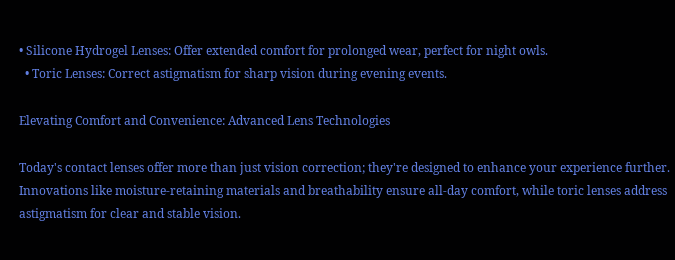• Silicone Hydrogel Lenses: Offer extended comfort for prolonged wear, perfect for night owls.
  • Toric Lenses: Correct astigmatism for sharp vision during evening events.

Elevating Comfort and Convenience: Advanced Lens Technologies

Today's contact lenses offer more than just vision correction; they're designed to enhance your experience further. Innovations like moisture-retaining materials and breathability ensure all-day comfort, while toric lenses address astigmatism for clear and stable vision.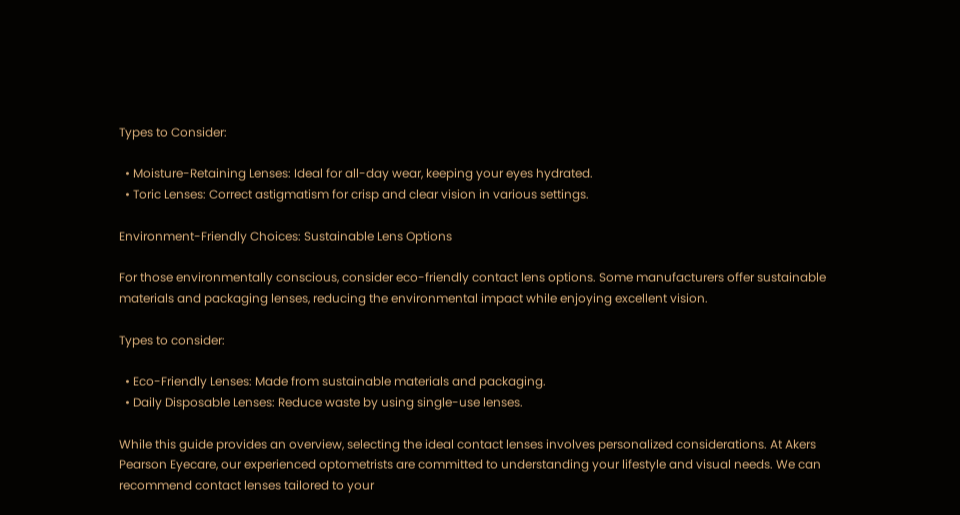Types to Consider:

  • Moisture-Retaining Lenses: Ideal for all-day wear, keeping your eyes hydrated.
  • Toric Lenses: Correct astigmatism for crisp and clear vision in various settings.

Environment-Friendly Choices: Sustainable Lens Options

For those environmentally conscious, consider eco-friendly contact lens options. Some manufacturers offer sustainable materials and packaging lenses, reducing the environmental impact while enjoying excellent vision.

Types to consider:

  • Eco-Friendly Lenses: Made from sustainable materials and packaging.
  • Daily Disposable Lenses: Reduce waste by using single-use lenses.

While this guide provides an overview, selecting the ideal contact lenses involves personalized considerations. At Akers Pearson Eyecare, our experienced optometrists are committed to understanding your lifestyle and visual needs. We can recommend contact lenses tailored to your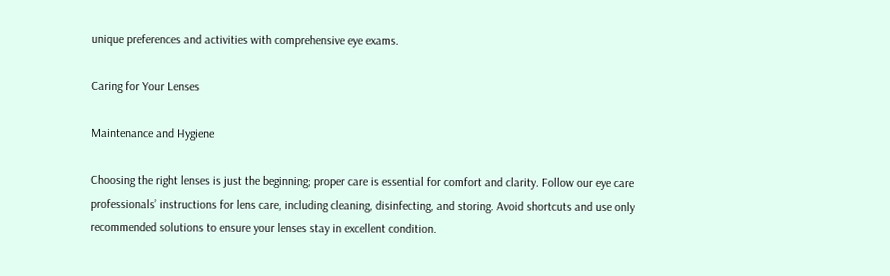unique preferences and activities with comprehensive eye exams.

Caring for Your Lenses

Maintenance and Hygiene

Choosing the right lenses is just the beginning; proper care is essential for comfort and clarity. Follow our eye care professionals’ instructions for lens care, including cleaning, disinfecting, and storing. Avoid shortcuts and use only recommended solutions to ensure your lenses stay in excellent condition.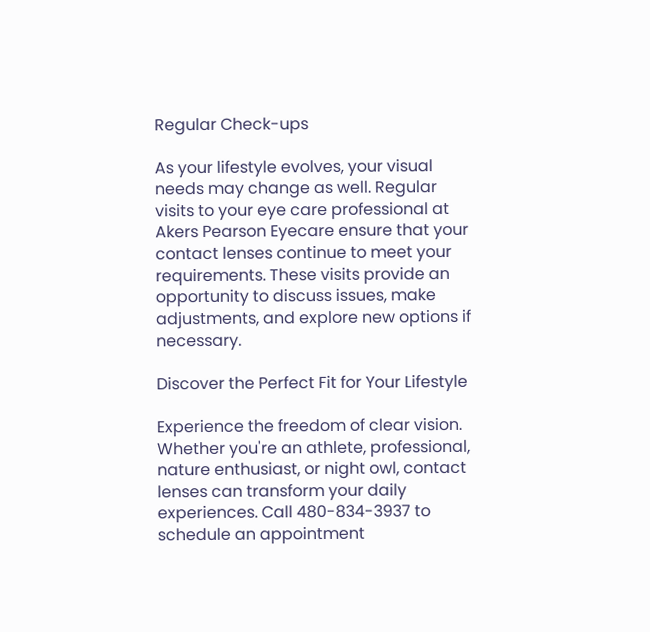Regular Check-ups

As your lifestyle evolves, your visual needs may change as well. Regular visits to your eye care professional at Akers Pearson Eyecare ensure that your contact lenses continue to meet your requirements. These visits provide an opportunity to discuss issues, make adjustments, and explore new options if necessary.

Discover the Perfect Fit for Your Lifestyle

Experience the freedom of clear vision. Whether you're an athlete, professional, nature enthusiast, or night owl, contact lenses can transform your daily experiences. Call 480-834-3937 to schedule an appointment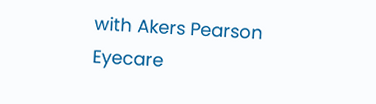with Akers Pearson Eyecare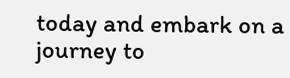today and embark on a journey to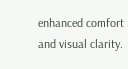enhanced comfort and visual clarity.